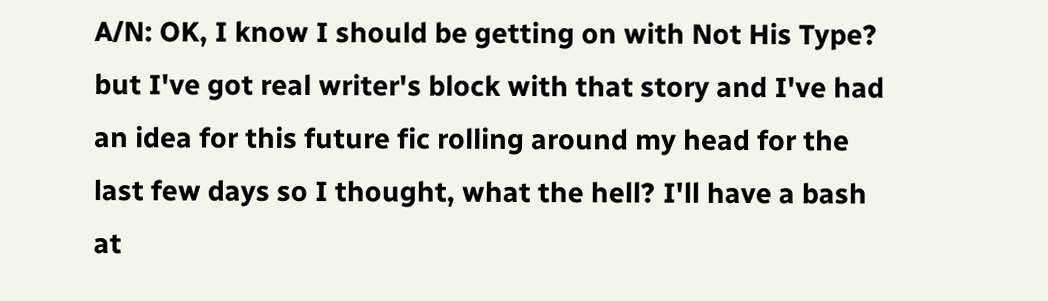A/N: OK, I know I should be getting on with Not His Type? but I've got real writer's block with that story and I've had an idea for this future fic rolling around my head for the last few days so I thought, what the hell? I'll have a bash at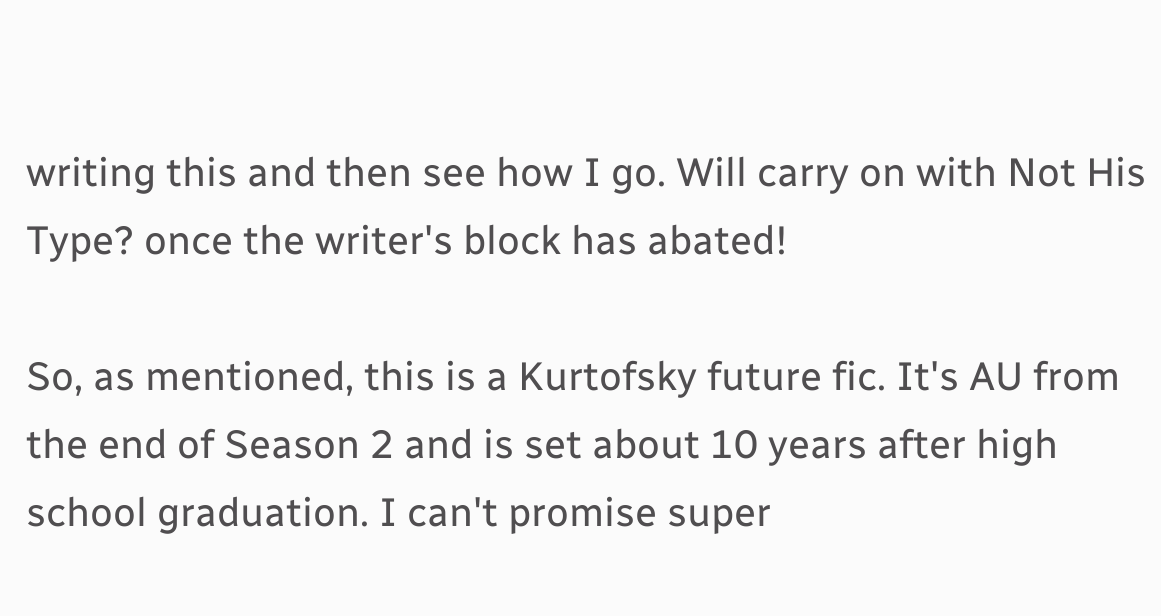writing this and then see how I go. Will carry on with Not His Type? once the writer's block has abated!

So, as mentioned, this is a Kurtofsky future fic. It's AU from the end of Season 2 and is set about 10 years after high school graduation. I can't promise super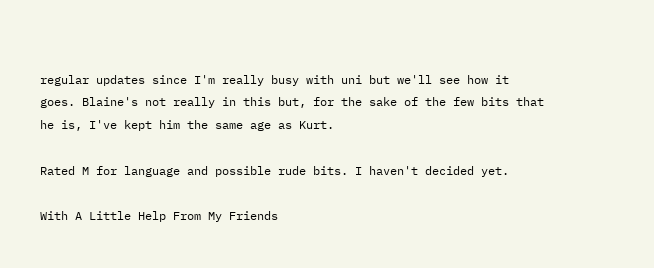regular updates since I'm really busy with uni but we'll see how it goes. Blaine's not really in this but, for the sake of the few bits that he is, I've kept him the same age as Kurt.

Rated M for language and possible rude bits. I haven't decided yet.

With A Little Help From My Friends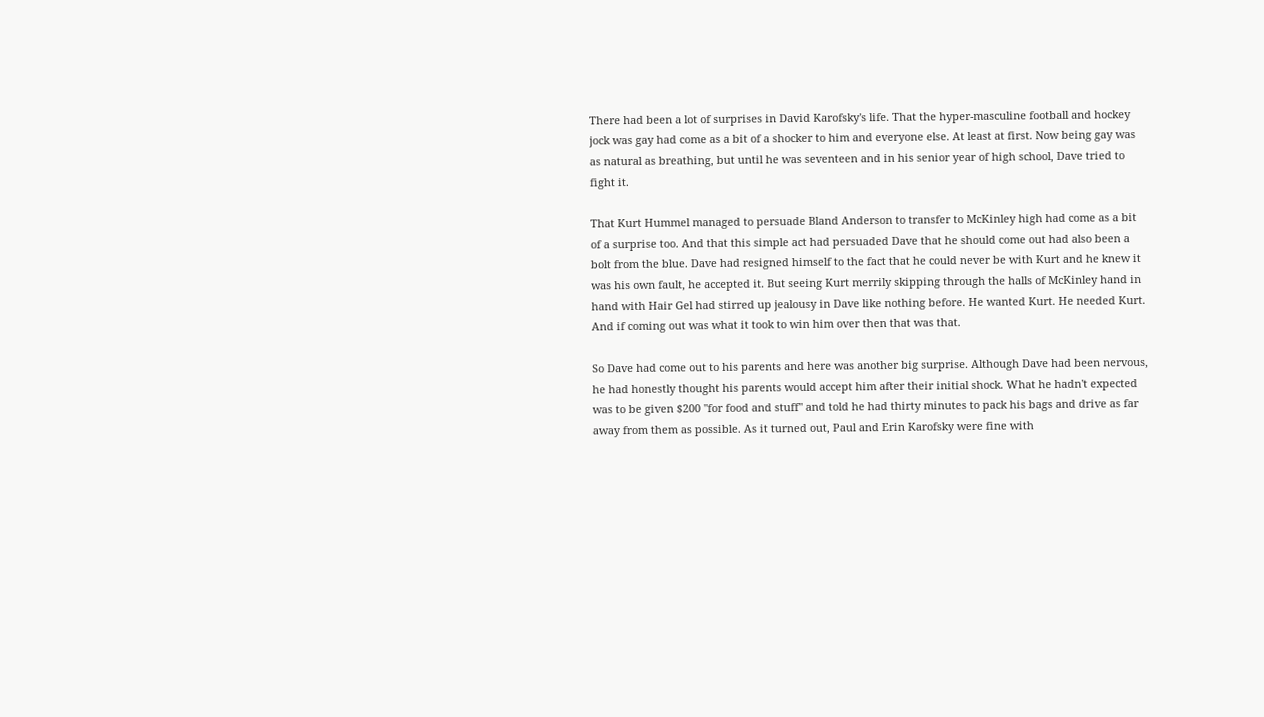There had been a lot of surprises in David Karofsky's life. That the hyper-masculine football and hockey jock was gay had come as a bit of a shocker to him and everyone else. At least at first. Now being gay was as natural as breathing, but until he was seventeen and in his senior year of high school, Dave tried to fight it.

That Kurt Hummel managed to persuade Bland Anderson to transfer to McKinley high had come as a bit of a surprise too. And that this simple act had persuaded Dave that he should come out had also been a bolt from the blue. Dave had resigned himself to the fact that he could never be with Kurt and he knew it was his own fault, he accepted it. But seeing Kurt merrily skipping through the halls of McKinley hand in hand with Hair Gel had stirred up jealousy in Dave like nothing before. He wanted Kurt. He needed Kurt. And if coming out was what it took to win him over then that was that.

So Dave had come out to his parents and here was another big surprise. Although Dave had been nervous, he had honestly thought his parents would accept him after their initial shock. What he hadn't expected was to be given $200 "for food and stuff" and told he had thirty minutes to pack his bags and drive as far away from them as possible. As it turned out, Paul and Erin Karofsky were fine with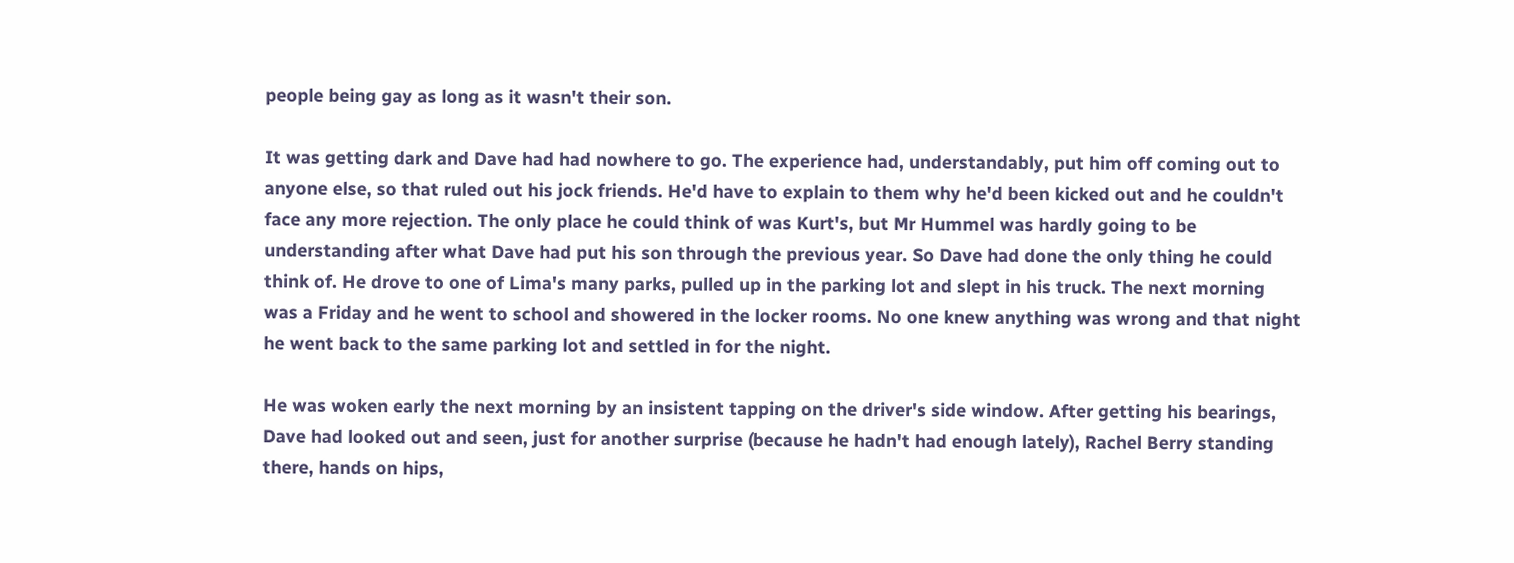people being gay as long as it wasn't their son.

It was getting dark and Dave had had nowhere to go. The experience had, understandably, put him off coming out to anyone else, so that ruled out his jock friends. He'd have to explain to them why he'd been kicked out and he couldn't face any more rejection. The only place he could think of was Kurt's, but Mr Hummel was hardly going to be understanding after what Dave had put his son through the previous year. So Dave had done the only thing he could think of. He drove to one of Lima's many parks, pulled up in the parking lot and slept in his truck. The next morning was a Friday and he went to school and showered in the locker rooms. No one knew anything was wrong and that night he went back to the same parking lot and settled in for the night.

He was woken early the next morning by an insistent tapping on the driver's side window. After getting his bearings, Dave had looked out and seen, just for another surprise (because he hadn't had enough lately), Rachel Berry standing there, hands on hips,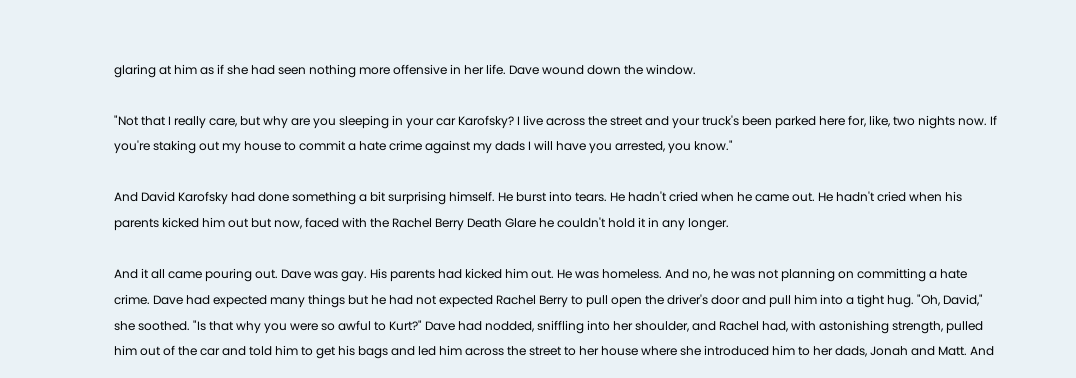glaring at him as if she had seen nothing more offensive in her life. Dave wound down the window.

"Not that I really care, but why are you sleeping in your car Karofsky? I live across the street and your truck's been parked here for, like, two nights now. If you're staking out my house to commit a hate crime against my dads I will have you arrested, you know."

And David Karofsky had done something a bit surprising himself. He burst into tears. He hadn't cried when he came out. He hadn't cried when his parents kicked him out but now, faced with the Rachel Berry Death Glare he couldn't hold it in any longer.

And it all came pouring out. Dave was gay. His parents had kicked him out. He was homeless. And no, he was not planning on committing a hate crime. Dave had expected many things but he had not expected Rachel Berry to pull open the driver's door and pull him into a tight hug. "Oh, David," she soothed. "Is that why you were so awful to Kurt?" Dave had nodded, sniffling into her shoulder, and Rachel had, with astonishing strength, pulled him out of the car and told him to get his bags and led him across the street to her house where she introduced him to her dads, Jonah and Matt. And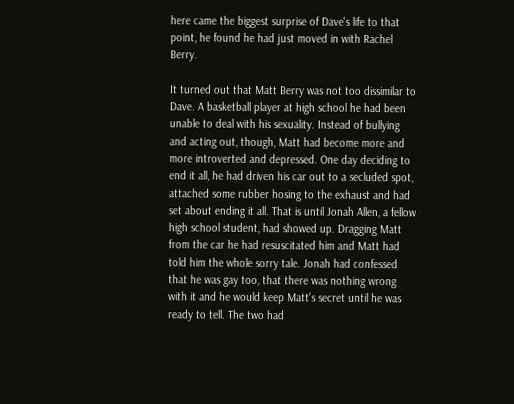here came the biggest surprise of Dave's life to that point, he found he had just moved in with Rachel Berry.

It turned out that Matt Berry was not too dissimilar to Dave. A basketball player at high school he had been unable to deal with his sexuality. Instead of bullying and acting out, though, Matt had become more and more introverted and depressed. One day deciding to end it all, he had driven his car out to a secluded spot, attached some rubber hosing to the exhaust and had set about ending it all. That is until Jonah Allen, a fellow high school student, had showed up. Dragging Matt from the car he had resuscitated him and Matt had told him the whole sorry tale. Jonah had confessed that he was gay too, that there was nothing wrong with it and he would keep Matt's secret until he was ready to tell. The two had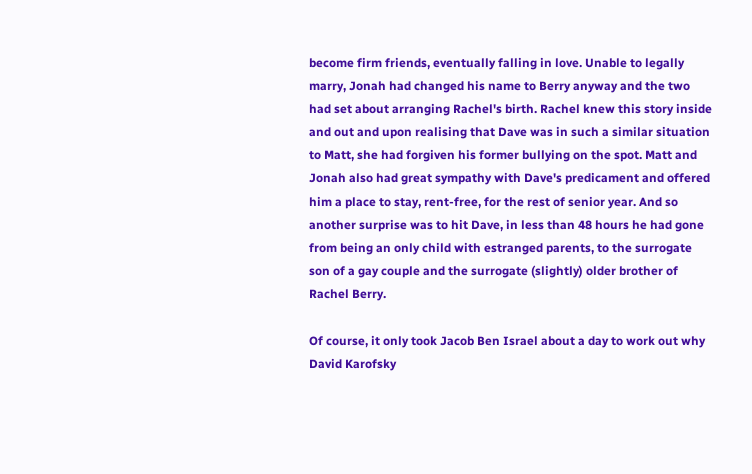become firm friends, eventually falling in love. Unable to legally marry, Jonah had changed his name to Berry anyway and the two had set about arranging Rachel's birth. Rachel knew this story inside and out and upon realising that Dave was in such a similar situation to Matt, she had forgiven his former bullying on the spot. Matt and Jonah also had great sympathy with Dave's predicament and offered him a place to stay, rent-free, for the rest of senior year. And so another surprise was to hit Dave, in less than 48 hours he had gone from being an only child with estranged parents, to the surrogate son of a gay couple and the surrogate (slightly) older brother of Rachel Berry.

Of course, it only took Jacob Ben Israel about a day to work out why David Karofsky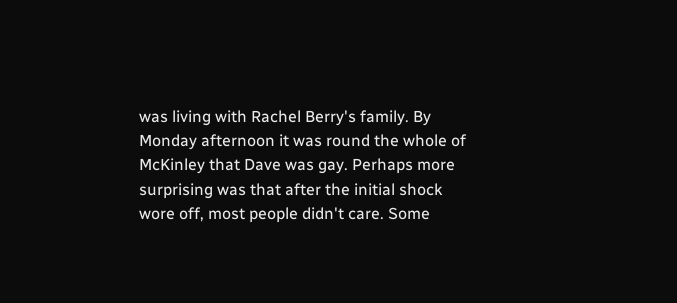was living with Rachel Berry's family. By Monday afternoon it was round the whole of McKinley that Dave was gay. Perhaps more surprising was that after the initial shock wore off, most people didn't care. Some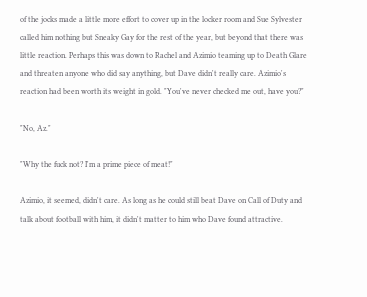of the jocks made a little more effort to cover up in the locker room and Sue Sylvester called him nothing but Sneaky Gay for the rest of the year, but beyond that there was little reaction. Perhaps this was down to Rachel and Azimio teaming up to Death Glare and threaten anyone who did say anything, but Dave didn't really care. Azimio's reaction had been worth its weight in gold. "You've never checked me out, have you?"

"No, Az."

"Why the fuck not? I'm a prime piece of meat!"

Azimio, it seemed, didn't care. As long as he could still beat Dave on Call of Duty and talk about football with him, it didn't matter to him who Dave found attractive.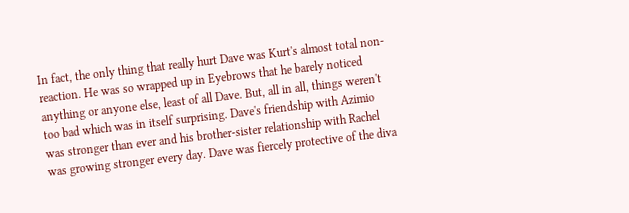In fact, the only thing that really hurt Dave was Kurt's almost total non-reaction. He was so wrapped up in Eyebrows that he barely noticed anything or anyone else, least of all Dave. But, all in all, things weren't too bad which was in itself surprising. Dave's friendship with Azimio was stronger than ever and his brother-sister relationship with Rachel was growing stronger every day. Dave was fiercely protective of the diva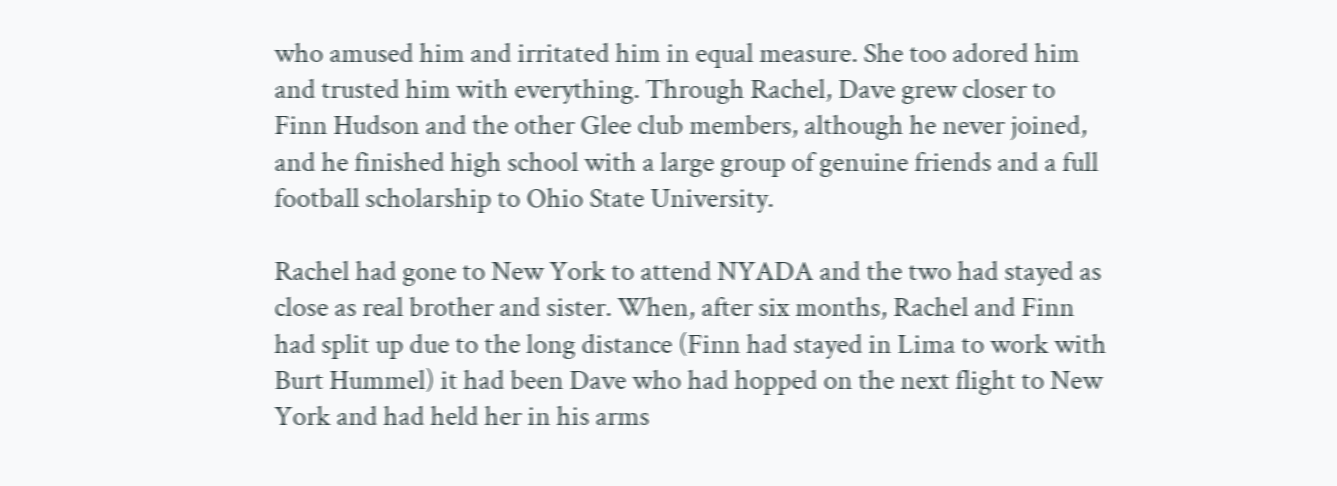who amused him and irritated him in equal measure. She too adored him and trusted him with everything. Through Rachel, Dave grew closer to Finn Hudson and the other Glee club members, although he never joined, and he finished high school with a large group of genuine friends and a full football scholarship to Ohio State University.

Rachel had gone to New York to attend NYADA and the two had stayed as close as real brother and sister. When, after six months, Rachel and Finn had split up due to the long distance (Finn had stayed in Lima to work with Burt Hummel) it had been Dave who had hopped on the next flight to New York and had held her in his arms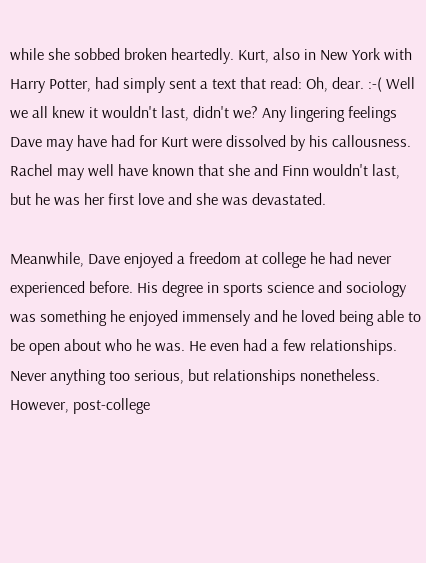while she sobbed broken heartedly. Kurt, also in New York with Harry Potter, had simply sent a text that read: Oh, dear. :-( Well we all knew it wouldn't last, didn't we? Any lingering feelings Dave may have had for Kurt were dissolved by his callousness. Rachel may well have known that she and Finn wouldn't last, but he was her first love and she was devastated.

Meanwhile, Dave enjoyed a freedom at college he had never experienced before. His degree in sports science and sociology was something he enjoyed immensely and he loved being able to be open about who he was. He even had a few relationships. Never anything too serious, but relationships nonetheless. However, post-college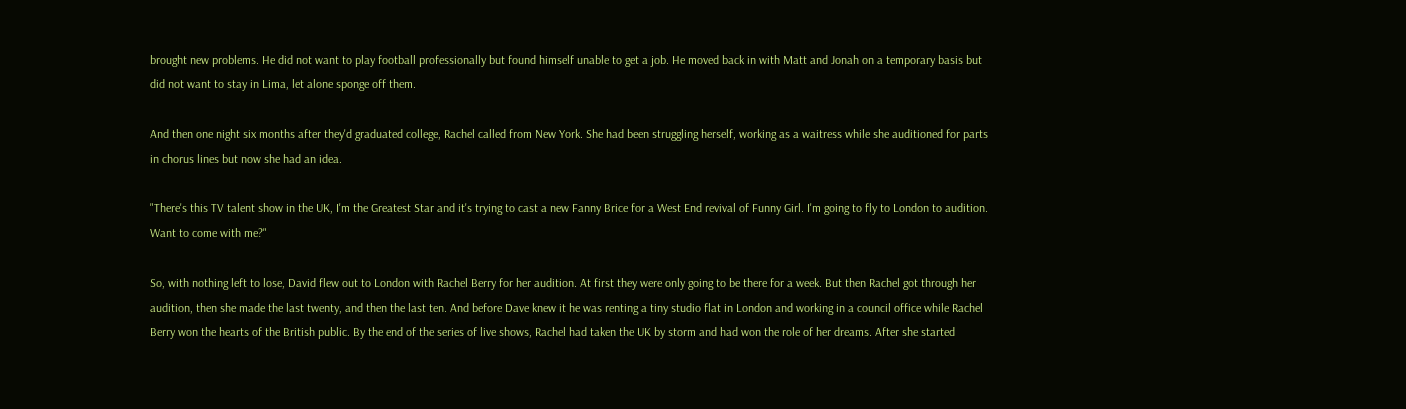brought new problems. He did not want to play football professionally but found himself unable to get a job. He moved back in with Matt and Jonah on a temporary basis but did not want to stay in Lima, let alone sponge off them.

And then one night six months after they'd graduated college, Rachel called from New York. She had been struggling herself, working as a waitress while she auditioned for parts in chorus lines but now she had an idea.

"There's this TV talent show in the UK, I'm the Greatest Star and it's trying to cast a new Fanny Brice for a West End revival of Funny Girl. I'm going to fly to London to audition. Want to come with me?"

So, with nothing left to lose, David flew out to London with Rachel Berry for her audition. At first they were only going to be there for a week. But then Rachel got through her audition, then she made the last twenty, and then the last ten. And before Dave knew it he was renting a tiny studio flat in London and working in a council office while Rachel Berry won the hearts of the British public. By the end of the series of live shows, Rachel had taken the UK by storm and had won the role of her dreams. After she started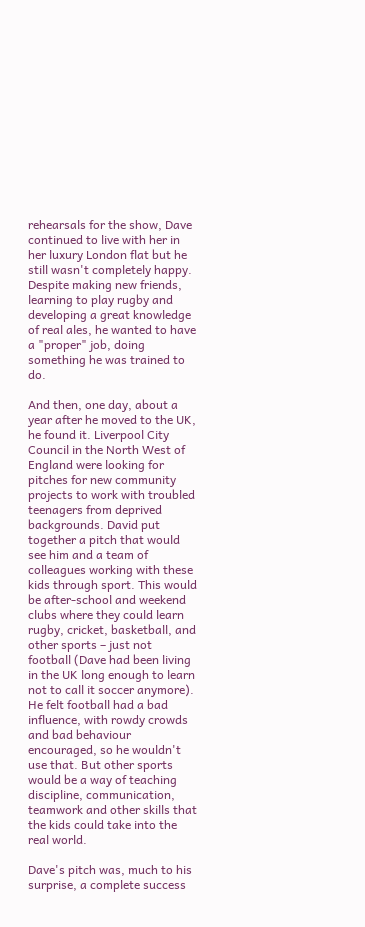rehearsals for the show, Dave continued to live with her in her luxury London flat but he still wasn't completely happy. Despite making new friends, learning to play rugby and developing a great knowledge of real ales, he wanted to have a "proper" job, doing something he was trained to do.

And then, one day, about a year after he moved to the UK, he found it. Liverpool City Council in the North West of England were looking for pitches for new community projects to work with troubled teenagers from deprived backgrounds. David put together a pitch that would see him and a team of colleagues working with these kids through sport. This would be after-school and weekend clubs where they could learn rugby, cricket, basketball, and other sports – just not football (Dave had been living in the UK long enough to learn not to call it soccer anymore). He felt football had a bad influence, with rowdy crowds and bad behaviour encouraged, so he wouldn't use that. But other sports would be a way of teaching discipline, communication, teamwork and other skills that the kids could take into the real world.

Dave's pitch was, much to his surprise, a complete success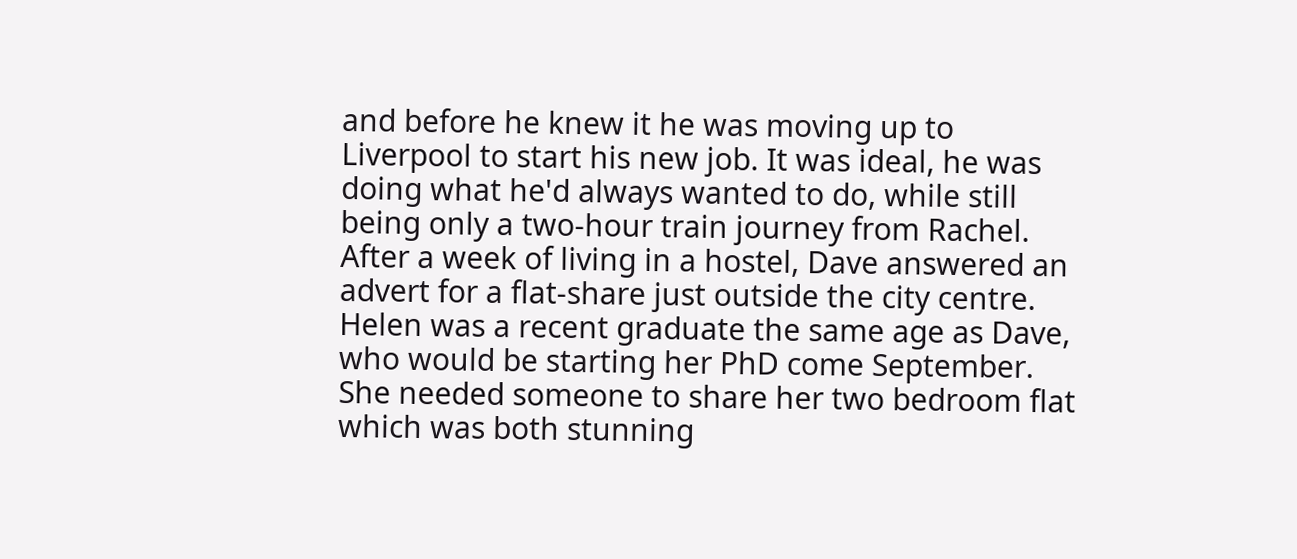and before he knew it he was moving up to Liverpool to start his new job. It was ideal, he was doing what he'd always wanted to do, while still being only a two-hour train journey from Rachel. After a week of living in a hostel, Dave answered an advert for a flat-share just outside the city centre. Helen was a recent graduate the same age as Dave, who would be starting her PhD come September. She needed someone to share her two bedroom flat which was both stunning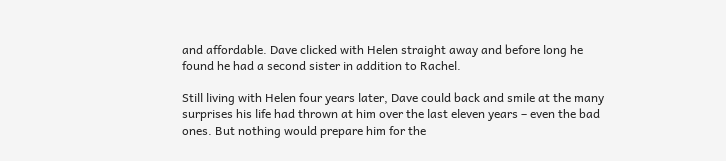and affordable. Dave clicked with Helen straight away and before long he found he had a second sister in addition to Rachel.

Still living with Helen four years later, Dave could back and smile at the many surprises his life had thrown at him over the last eleven years – even the bad ones. But nothing would prepare him for the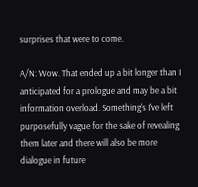surprises that were to come.

A/N: Wow. That ended up a bit longer than I anticipated for a prologue and may be a bit information overload. Something's I've left purposefully vague for the sake of revealing them later and there will also be more dialogue in future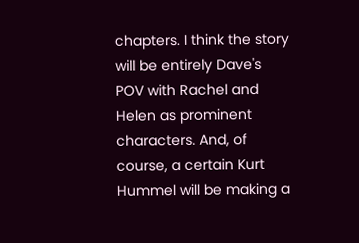chapters. I think the story will be entirely Dave's POV with Rachel and Helen as prominent characters. And, of course, a certain Kurt Hummel will be making a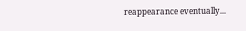reappearance eventually...